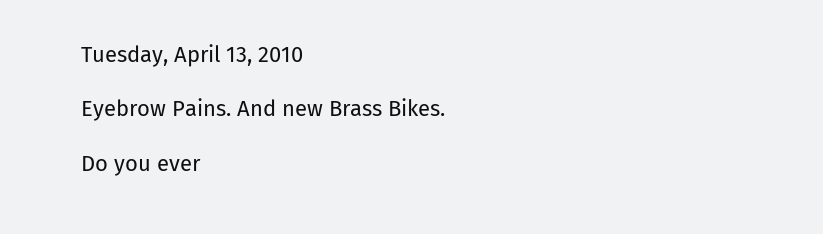Tuesday, April 13, 2010

Eyebrow Pains. And new Brass Bikes.

Do you ever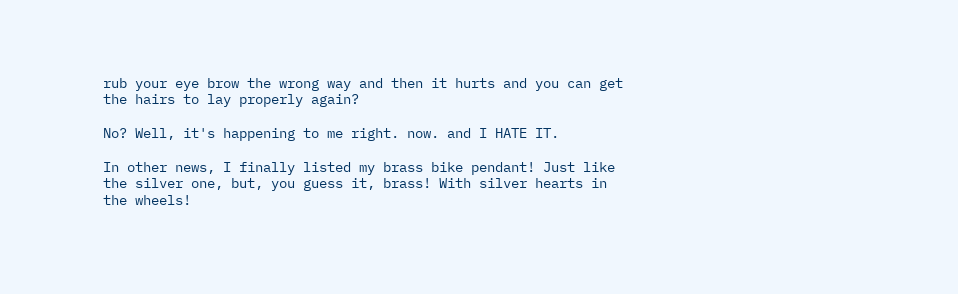rub your eye brow the wrong way and then it hurts and you can get the hairs to lay properly again?

No? Well, it's happening to me right. now. and I HATE IT.

In other news, I finally listed my brass bike pendant! Just like the silver one, but, you guess it, brass! With silver hearts in the wheels!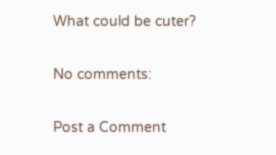What could be cuter?

No comments:

Post a Comment